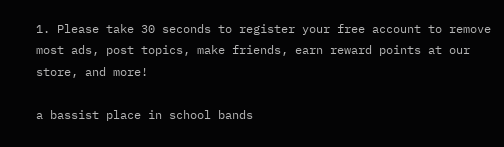1. Please take 30 seconds to register your free account to remove most ads, post topics, make friends, earn reward points at our store, and more!

a bassist place in school bands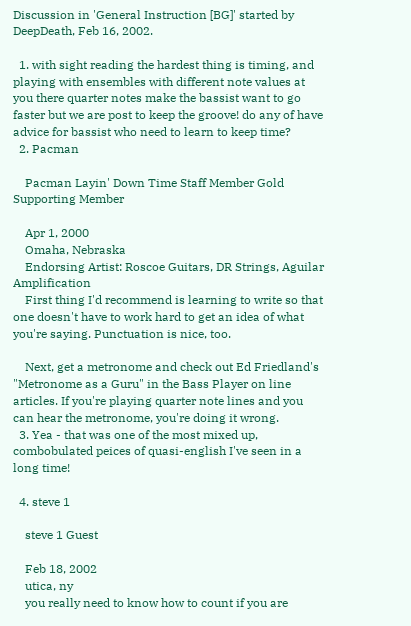Discussion in 'General Instruction [BG]' started by DeepDeath, Feb 16, 2002.

  1. with sight reading the hardest thing is timing, and playing with ensembles with different note values at you there quarter notes make the bassist want to go faster but we are post to keep the groove! do any of have advice for bassist who need to learn to keep time?
  2. Pacman

    Pacman Layin' Down Time Staff Member Gold Supporting Member

    Apr 1, 2000
    Omaha, Nebraska
    Endorsing Artist: Roscoe Guitars, DR Strings, Aguilar Amplification
    First thing I'd recommend is learning to write so that one doesn't have to work hard to get an idea of what you're saying. Punctuation is nice, too.

    Next, get a metronome and check out Ed Friedland's "Metronome as a Guru" in the Bass Player on line articles. If you're playing quarter note lines and you can hear the metronome, you're doing it wrong.
  3. Yea - that was one of the most mixed up, combobulated peices of quasi-english I've seen in a long time!

  4. steve 1

    steve 1 Guest

    Feb 18, 2002
    utica, ny
    you really need to know how to count if you are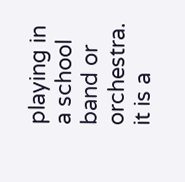playing in a school band or orchestra. it is a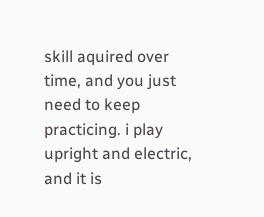skill aquired over time, and you just need to keep practicing. i play upright and electric, and it is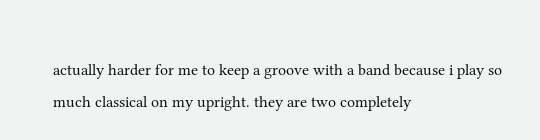actually harder for me to keep a groove with a band because i play so much classical on my upright. they are two completely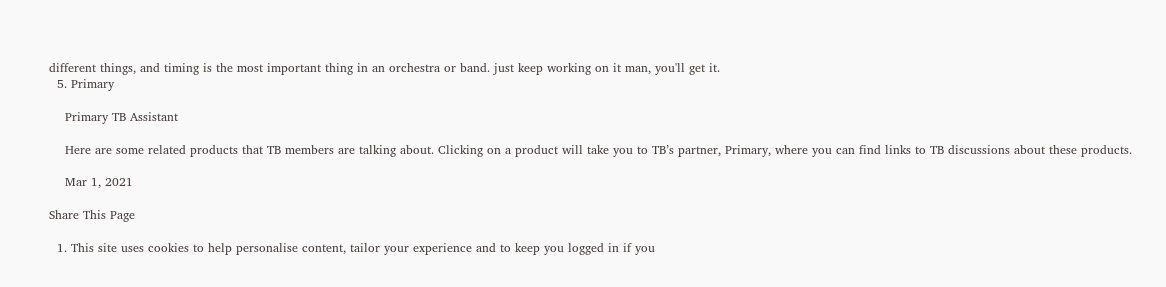different things, and timing is the most important thing in an orchestra or band. just keep working on it man, you'll get it.
  5. Primary

    Primary TB Assistant

    Here are some related products that TB members are talking about. Clicking on a product will take you to TB’s partner, Primary, where you can find links to TB discussions about these products.

    Mar 1, 2021

Share This Page

  1. This site uses cookies to help personalise content, tailor your experience and to keep you logged in if you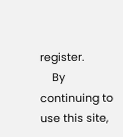register.
    By continuing to use this site,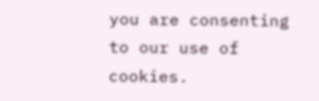you are consenting to our use of cookies.